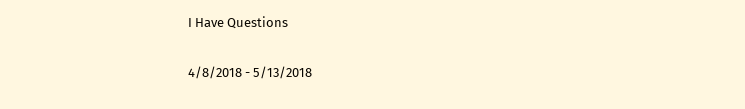I Have Questions

4/8/2018 - 5/13/2018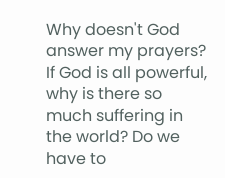Why doesn't God answer my prayers? If God is all powerful, why is there so much suffering in the world? Do we have to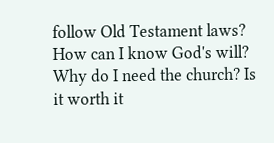follow Old Testament laws? How can I know God's will? Why do I need the church? Is it worth it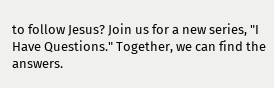to follow Jesus? Join us for a new series, "I Have Questions." Together, we can find the answers.